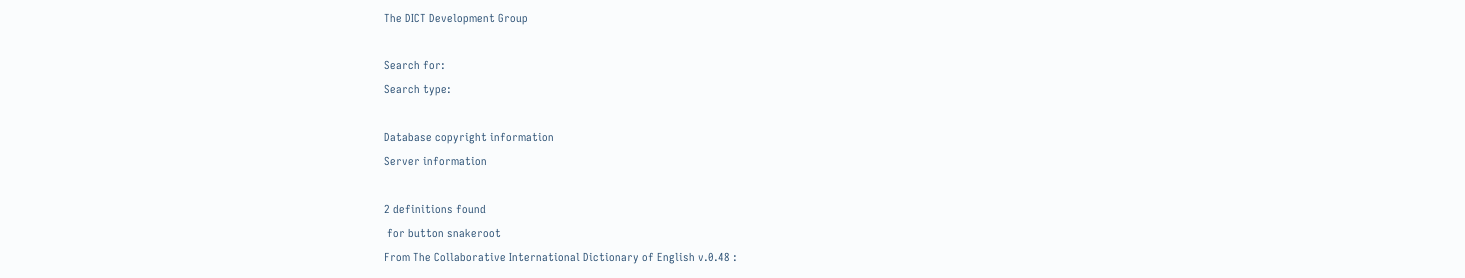The DICT Development Group

Search for:
Search type:

Database copyright information
Server information

2 definitions found
 for button snakeroot
From The Collaborative International Dictionary of English v.0.48 :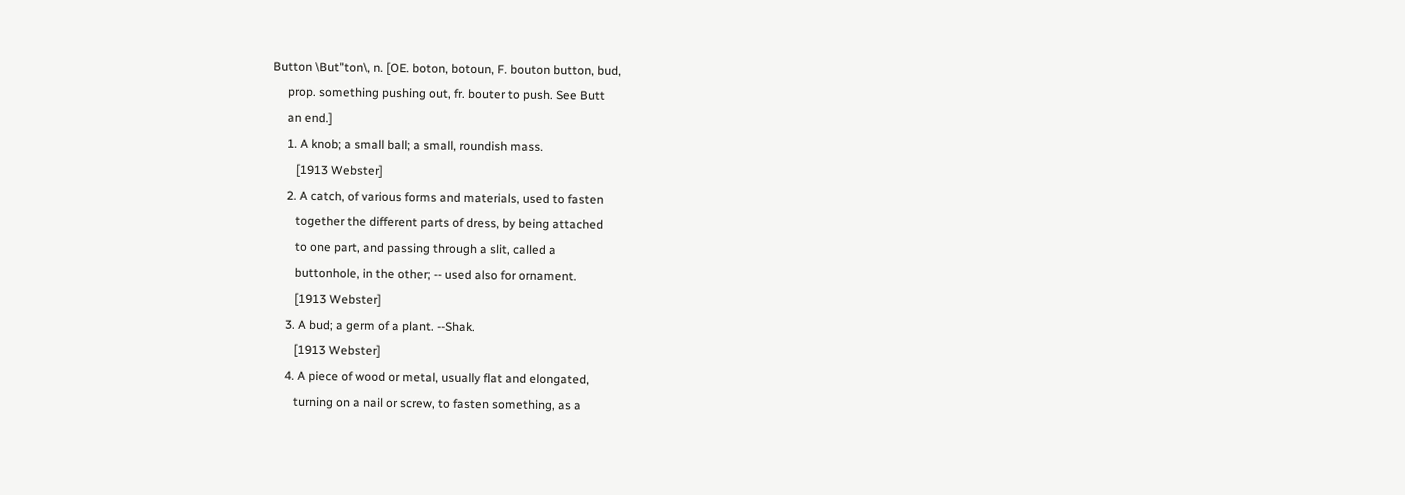Button \But"ton\, n. [OE. boton, botoun, F. bouton button, bud,
     prop. something pushing out, fr. bouter to push. See Butt
     an end.]
     1. A knob; a small ball; a small, roundish mass.
        [1913 Webster]
     2. A catch, of various forms and materials, used to fasten
        together the different parts of dress, by being attached
        to one part, and passing through a slit, called a
        buttonhole, in the other; -- used also for ornament.
        [1913 Webster]
     3. A bud; a germ of a plant. --Shak.
        [1913 Webster]
     4. A piece of wood or metal, usually flat and elongated,
        turning on a nail or screw, to fasten something, as a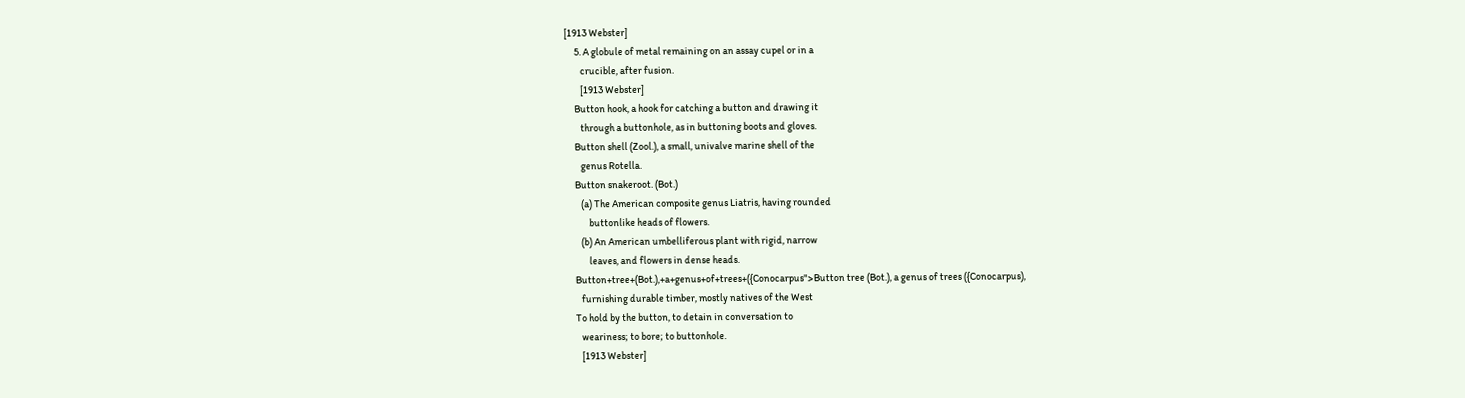[1913 Webster]
     5. A globule of metal remaining on an assay cupel or in a
        crucible, after fusion.
        [1913 Webster]
     Button hook, a hook for catching a button and drawing it
        through a buttonhole, as in buttoning boots and gloves.
     Button shell (Zool.), a small, univalve marine shell of the
        genus Rotella.
     Button snakeroot. (Bot.)
        (a) The American composite genus Liatris, having rounded
            buttonlike heads of flowers.
        (b) An American umbelliferous plant with rigid, narrow
            leaves, and flowers in dense heads.
     Button+tree+(Bot.),+a+genus+of+trees+({Conocarpus">Button tree (Bot.), a genus of trees ({Conocarpus),
        furnishing durable timber, mostly natives of the West
     To hold by the button, to detain in conversation to
        weariness; to bore; to buttonhole.
        [1913 Webster]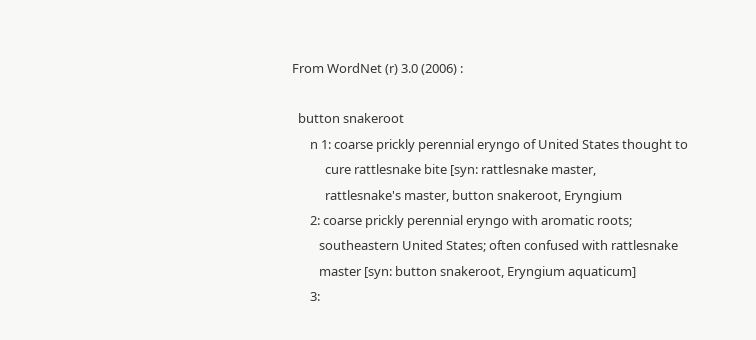From WordNet (r) 3.0 (2006) :

  button snakeroot
      n 1: coarse prickly perennial eryngo of United States thought to
           cure rattlesnake bite [syn: rattlesnake master,
           rattlesnake's master, button snakeroot, Eryngium
      2: coarse prickly perennial eryngo with aromatic roots;
         southeastern United States; often confused with rattlesnake
         master [syn: button snakeroot, Eryngium aquaticum]
      3: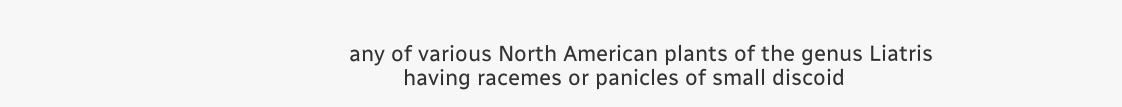any of various North American plants of the genus Liatris
         having racemes or panicles of small discoid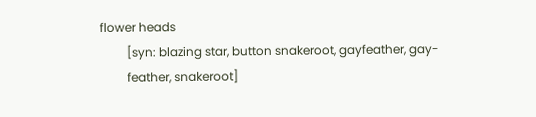flower heads
         [syn: blazing star, button snakeroot, gayfeather, gay-
         feather, snakeroot]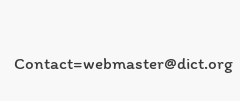Contact=webmaster@dict.org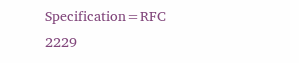Specification=RFC 2229